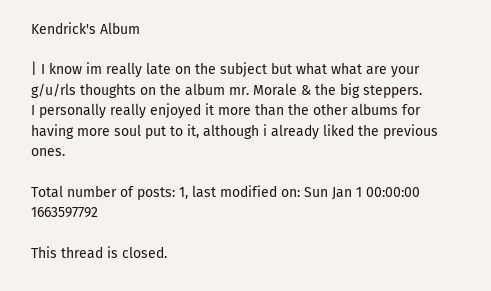Kendrick's Album

| I know im really late on the subject but what what are your g/u/rls thoughts on the album mr. Morale & the big steppers.
I personally really enjoyed it more than the other albums for having more soul put to it, although i already liked the previous ones.

Total number of posts: 1, last modified on: Sun Jan 1 00:00:00 1663597792

This thread is closed.